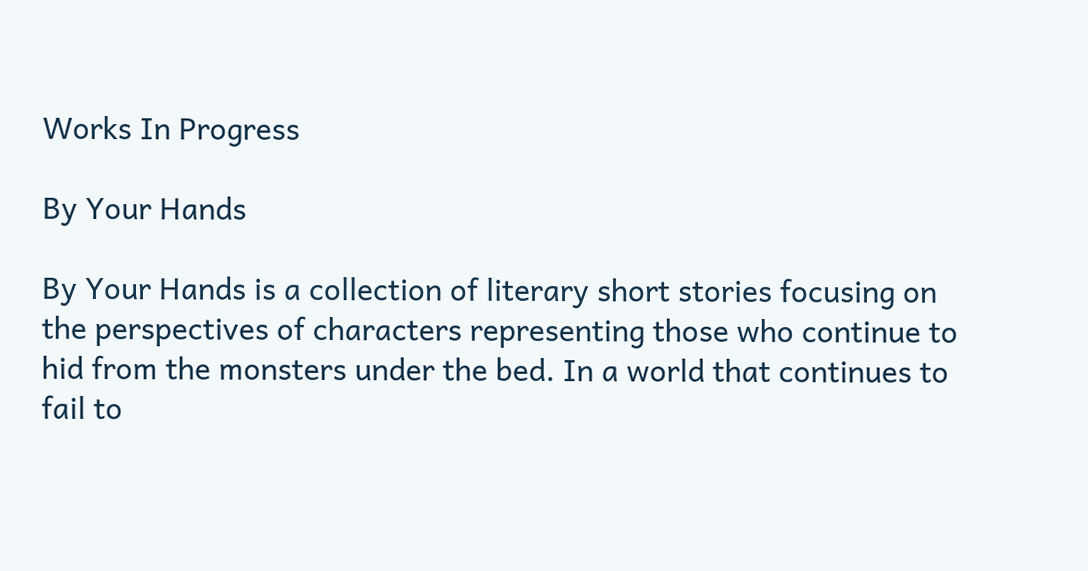Works In Progress

By Your Hands

By Your Hands is a collection of literary short stories focusing on the perspectives of characters representing those who continue to hid from the monsters under the bed. In a world that continues to fail to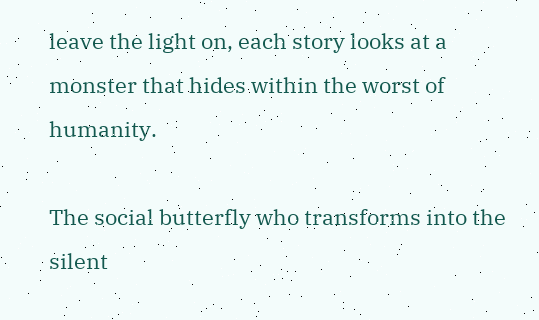leave the light on, each story looks at a monster that hides within the worst of humanity.

The social butterfly who transforms into the silent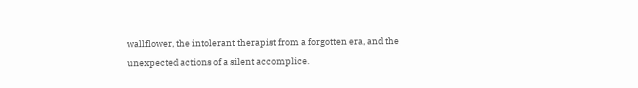wallflower, the intolerant therapist from a forgotten era, and the unexpected actions of a silent accomplice.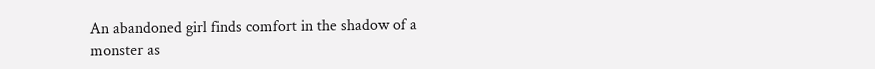An abandoned girl finds comfort in the shadow of a monster as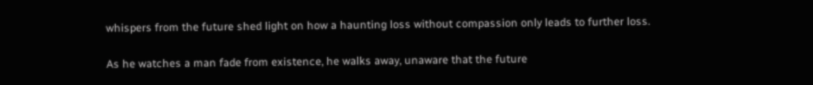whispers from the future shed light on how a haunting loss without compassion only leads to further loss.

As he watches a man fade from existence, he walks away, unaware that the future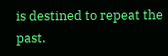is destined to repeat the past.